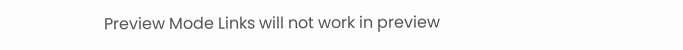Preview Mode Links will not work in preview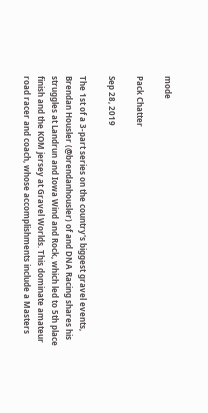mode

Pack Chatter

Sep 28, 2019

The 1st of a 3-part series on the country's biggest gravel events, Brendan Housler (@brendanhousler) of and DNA Racing shares his struggles at Landrun and Iowa Wind and Rock, which led to 5th place finish and the KOM jersey at Gravel Worlds. This dominate amateur road racer and coach, whose accomplishments include a Masters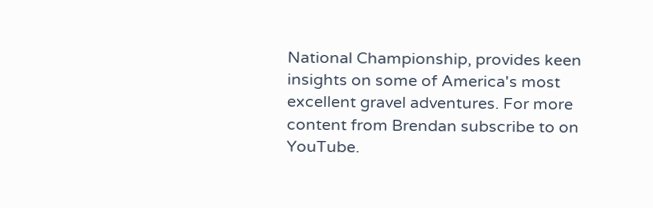National Championship, provides keen insights on some of America's most excellent gravel adventures. For more content from Brendan subscribe to on YouTube.